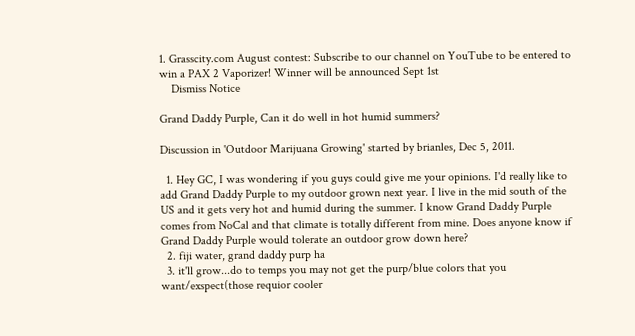1. Grasscity.com August contest: Subscribe to our channel on YouTube to be entered to win a PAX 2 Vaporizer! Winner will be announced Sept 1st
    Dismiss Notice

Grand Daddy Purple, Can it do well in hot humid summers?

Discussion in 'Outdoor Marijuana Growing' started by brianles, Dec 5, 2011.

  1. Hey GC, I was wondering if you guys could give me your opinions. I'd really like to add Grand Daddy Purple to my outdoor grown next year. I live in the mid south of the US and it gets very hot and humid during the summer. I know Grand Daddy Purple comes from NoCal and that climate is totally different from mine. Does anyone know if Grand Daddy Purple would tolerate an outdoor grow down here?
  2. fiji water, grand daddy purp ha
  3. it'll grow...do to temps you may not get the purp/blue colors that you want/exspect(those requior cooler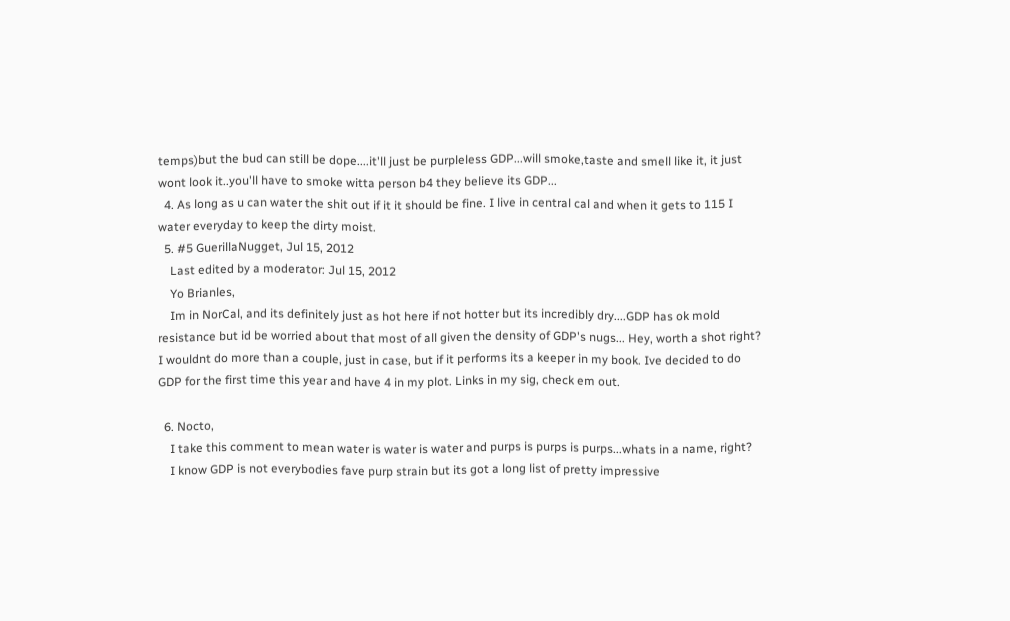temps)but the bud can still be dope....it'll just be purpleless GDP...will smoke,taste and smell like it, it just wont look it..you'll have to smoke witta person b4 they believe its GDP...
  4. As long as u can water the shit out if it it should be fine. I live in central cal and when it gets to 115 I water everyday to keep the dirty moist.
  5. #5 GuerillaNugget, Jul 15, 2012
    Last edited by a moderator: Jul 15, 2012
    Yo Brianles,
    Im in NorCal, and its definitely just as hot here if not hotter but its incredibly dry....GDP has ok mold resistance but id be worried about that most of all given the density of GDP's nugs... Hey, worth a shot right? I wouldnt do more than a couple, just in case, but if it performs its a keeper in my book. Ive decided to do GDP for the first time this year and have 4 in my plot. Links in my sig, check em out.

  6. Nocto,
    I take this comment to mean water is water is water and purps is purps is purps...whats in a name, right?
    I know GDP is not everybodies fave purp strain but its got a long list of pretty impressive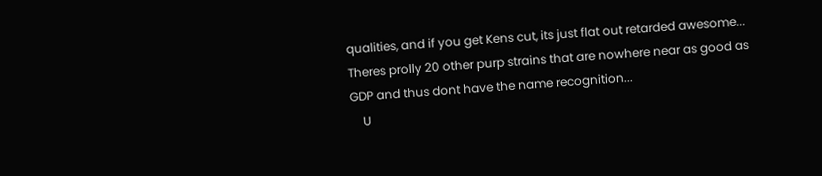qualities, and if you get Kens cut, its just flat out retarded awesome... Theres prolly 20 other purp strains that are nowhere near as good as GDP and thus dont have the name recognition...
    U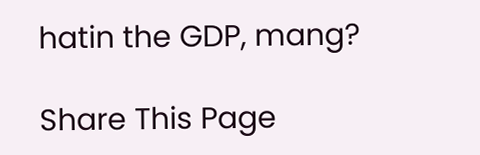hatin the GDP, mang?

Share This Page